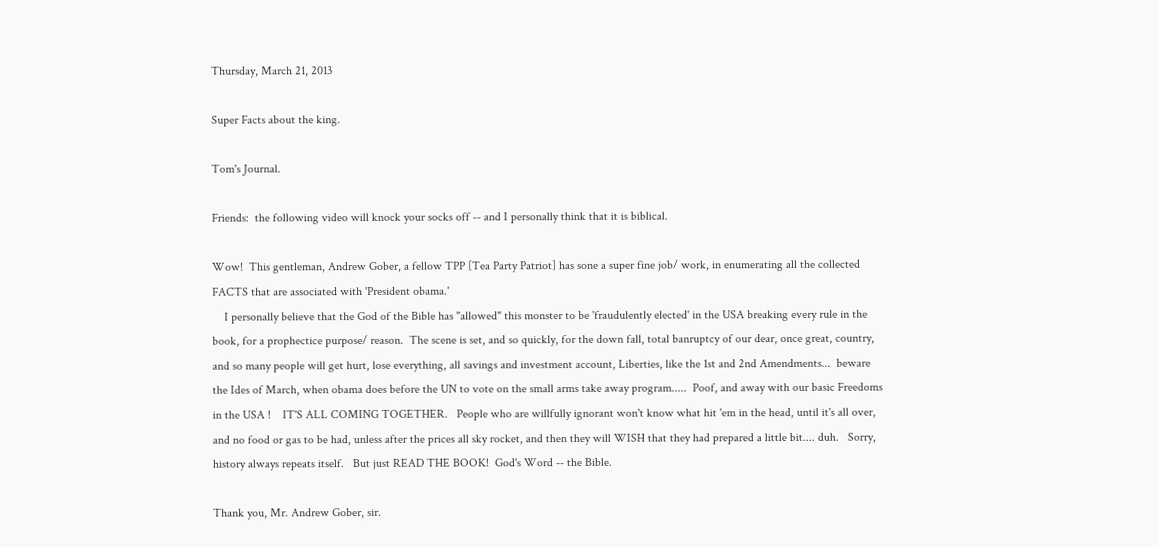Thursday, March 21, 2013

Super Facts about the king.

Tom's Journal.

Friends:  the following video will knock your socks off -- and I personally think that it is biblical.

Wow!  This gentleman, Andrew Gober, a fellow TPP [Tea Party Patriot] has sone a super fine job/ work, in enumerating all the collected FACTS that are associated with 'President obama.'
    I personally believe that the God of the Bible has "allowed" this monster to be 'fraudulently elected' in the USA breaking every rule in the book, for a prophectice purpose/ reason.  The scene is set, and so quickly, for the down fall, total banruptcy of our dear, once great, country, and so many people will get hurt, lose everything, all savings and investment account, Liberties, like the 1st and 2nd Amendments...  beware the Ides of March, when obama does before the UN to vote on the small arms take away program.....  Poof, and away with our basic Freedoms in the USA !    IT'S ALL COMING TOGETHER.   People who are willfully ignorant won't know what hit 'em in the head, until it's all over, and no food or gas to be had, unless after the prices all sky rocket, and then they will WISH that they had prepared a little bit.... duh.   Sorry, history always repeats itself.   But just READ THE BOOK!  God's Word -- the Bible.

Thank you, Mr. Andrew Gober, sir.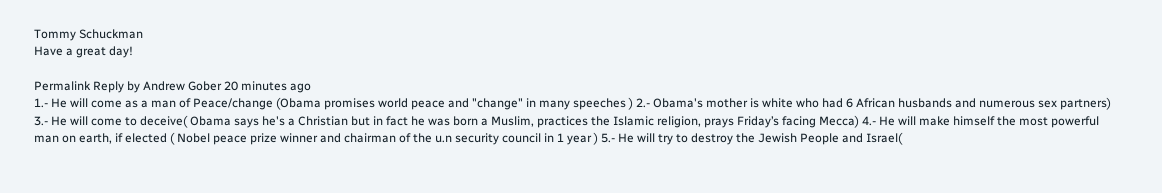Tommy Schuckman
Have a great day!

Permalink Reply by Andrew Gober 20 minutes ago
1.- He will come as a man of Peace/change (Obama promises world peace and "change" in many speeches ) 2.- Obama's mother is white who had 6 African husbands and numerous sex partners) 3.- He will come to deceive( Obama says he's a Christian but in fact he was born a Muslim, practices the Islamic religion, prays Friday’s facing Mecca) 4.- He will make himself the most powerful man on earth, if elected ( Nobel peace prize winner and chairman of the u.n security council in 1 year ) 5.- He will try to destroy the Jewish People and Israel(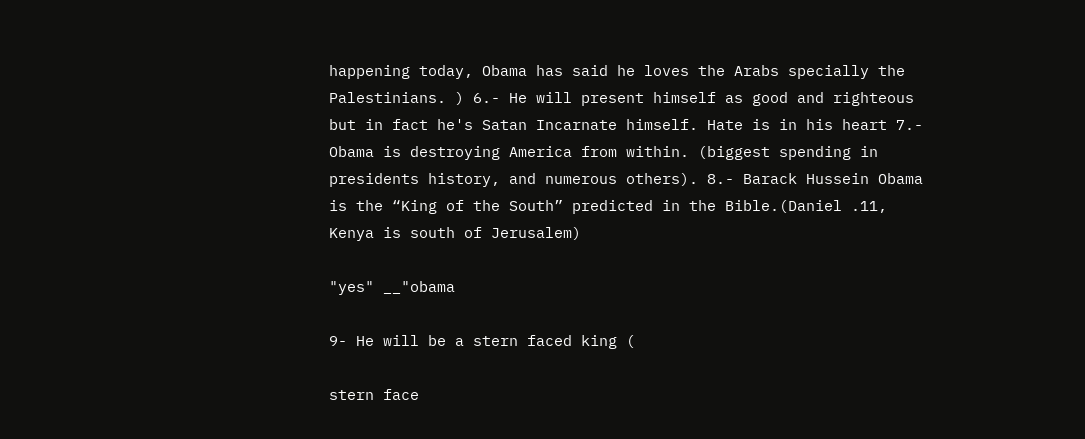happening today, Obama has said he loves the Arabs specially the Palestinians. ) 6.- He will present himself as good and righteous but in fact he's Satan Incarnate himself. Hate is in his heart 7.- Obama is destroying America from within. (biggest spending in presidents history, and numerous others). 8.- Barack Hussein Obama is the “King of the South” predicted in the Bible.(Daniel .11, Kenya is south of Jerusalem)

"yes" __"obama

9- He will be a stern faced king (

stern face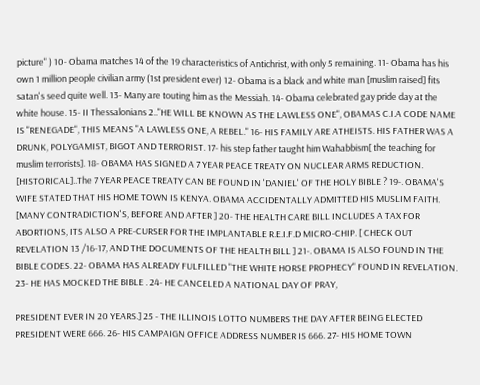picture" ) 10- Obama matches 14 of the 19 characteristics of Antichrist, with only 5 remaining. 11- Obama has his own 1 million people civilian army (1st president ever) 12- Obama is a black and white man [muslim raised] fits satan's seed quite well. 13- Many are touting him as the Messiah. 14- Obama celebrated gay pride day at the white house. 15- II Thessalonians 2.."HE WILL BE KNOWN AS THE LAWLESS ONE", OBAMAS C.I.A CODE NAME IS "RENEGADE", THIS MEANS "A LAWLESS ONE, A REBEL." 16- HIS FAMILY ARE ATHEISTS. HIS FATHER WAS A DRUNK, POLYGAMIST, BIGOT AND TERRORIST. 17- his step father taught him Wahabbism[ the teaching for muslim terrorists]. 18- OBAMA HAS SIGNED A 7 YEAR PEACE TREATY ON NUCLEAR ARMS REDUCTION. [HISTORICAL]..The 7 YEAR PEACE TREATY CAN BE FOUND IN 'DANIEL' OF THE HOLY BIBLE ? 19-. OBAMA'S WIFE STATED THAT HIS HOME TOWN IS KENYA. OBAMA ACCIDENTALLY ADMITTED HIS MUSLIM FAITH. [MANY CONTRADICTION'S, BEFORE AND AFTER ] 20- THE HEALTH CARE BILL INCLUDES A TAX FOR ABORTIONS, ITS ALSO A PRE-CURSER FOR THE IMPLANTABLE R.E.I.F.D MICRO-CHIP. [ CHECK OUT REVELATION 13 /16-17, AND THE DOCUMENTS OF THE HEALTH BILL ] 21-. OBAMA IS ALSO FOUND IN THE BIBLE CODES. 22- OBAMA HAS ALREADY FULFILLED "THE WHITE HORSE PROPHECY" FOUND IN REVELATION. 23- HE HAS MOCKED THE BIBLE . 24- HE CANCELED A NATIONAL DAY OF PRAY,

PRESIDENT EVER IN 20 YEARS.] 25 - THE ILLINOIS LOTTO NUMBERS THE DAY AFTER BEING ELECTED PRESIDENT WERE 666. 26- HIS CAMPAIGN OFFICE ADDRESS NUMBER IS 666. 27- HIS HOME TOWN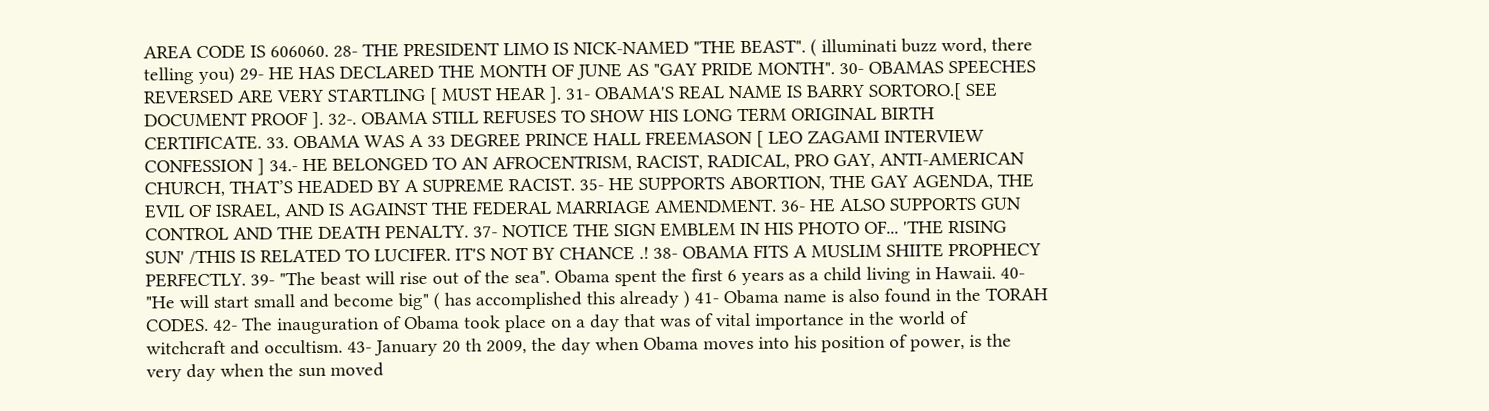AREA CODE IS 606060. 28- THE PRESIDENT LIMO IS NICK-NAMED "THE BEAST". ( illuminati buzz word, there telling you) 29- HE HAS DECLARED THE MONTH OF JUNE AS "GAY PRIDE MONTH". 30- OBAMAS SPEECHES REVERSED ARE VERY STARTLING [ MUST HEAR ]. 31- OBAMA'S REAL NAME IS BARRY SORTORO.[ SEE DOCUMENT PROOF ]. 32-. OBAMA STILL REFUSES TO SHOW HIS LONG TERM ORIGINAL BIRTH CERTIFICATE. 33. OBAMA WAS A 33 DEGREE PRINCE HALL FREEMASON [ LEO ZAGAMI INTERVIEW CONFESSION ] 34.- HE BELONGED TO AN AFROCENTRISM, RACIST, RADICAL, PRO GAY, ANTI-AMERICAN CHURCH, THAT’S HEADED BY A SUPREME RACIST. 35- HE SUPPORTS ABORTION, THE GAY AGENDA, THE EVIL OF ISRAEL, AND IS AGAINST THE FEDERAL MARRIAGE AMENDMENT. 36- HE ALSO SUPPORTS GUN CONTROL AND THE DEATH PENALTY. 37- NOTICE THE SIGN EMBLEM IN HIS PHOTO OF... 'THE RISING SUN' /THIS IS RELATED TO LUCIFER. IT'S NOT BY CHANCE .! 38- OBAMA FITS A MUSLIM SHIITE PROPHECY PERFECTLY. 39- "The beast will rise out of the sea". Obama spent the first 6 years as a child living in Hawaii. 40- "He will start small and become big" ( has accomplished this already ) 41- Obama name is also found in the TORAH CODES. 42- The inauguration of Obama took place on a day that was of vital importance in the world of witchcraft and occultism. 43- January 20 th 2009, the day when Obama moves into his position of power, is the very day when the sun moved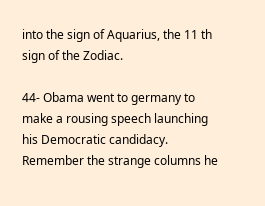into the sign of Aquarius, the 11 th sign of the Zodiac.

44- Obama went to germany to make a rousing speech launching his Democratic candidacy. Remember the strange columns he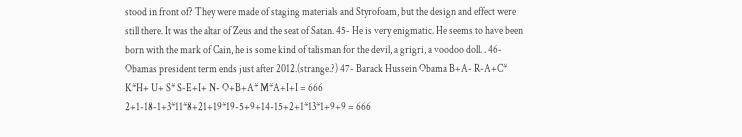stood in front of? They were made of staging materials and Styrofoam, but the design and effect were still there. It was the altar of Zeus and the seat of Satan. 45- He is very enigmatic. He seems to have been born with the mark of Cain, he is some kind of talisman for the devil, a grigri, a voodoo doll. . 46- Obamas president term ends just after 2012.(strange.?) 47- Barack Hussein Obama B+A- R-A+C* K*H+ U+ S* S-E+I+ N- O+B+A* M*A+I+I = 666 2+1-18-1+3*11*8+21+19*19-5+9+14-15+2+1*13*1+9+9 = 666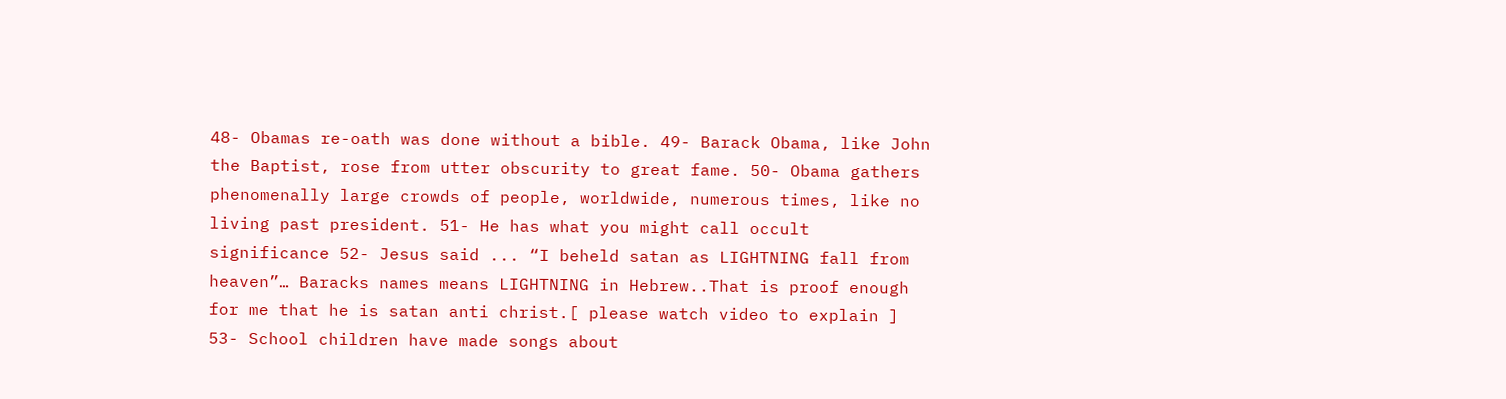48- Obamas re-oath was done without a bible. 49- Barack Obama, like John the Baptist, rose from utter obscurity to great fame. 50- Obama gathers phenomenally large crowds of people, worldwide, numerous times, like no living past president. 51- He has what you might call occult significance 52- Jesus said ... “I beheld satan as LIGHTNING fall from heaven”… Baracks names means LIGHTNING in Hebrew..That is proof enough for me that he is satan anti christ.[ please watch video to explain ] 53- School children have made songs about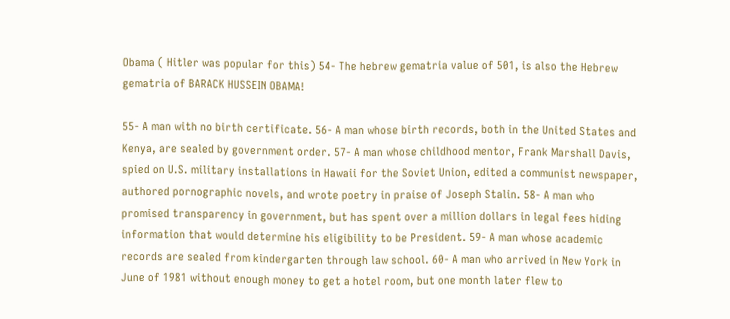Obama ( Hitler was popular for this) 54- The hebrew gematria value of 501, is also the Hebrew gematria of BARACK HUSSEIN OBAMA!

55- A man with no birth certificate. 56- A man whose birth records, both in the United States and Kenya, are sealed by government order. 57- A man whose childhood mentor, Frank Marshall Davis, spied on U.S. military installations in Hawaii for the Soviet Union, edited a communist newspaper, authored pornographic novels, and wrote poetry in praise of Joseph Stalin. 58- A man who promised transparency in government, but has spent over a million dollars in legal fees hiding information that would determine his eligibility to be President. 59- A man whose academic records are sealed from kindergarten through law school. 60- A man who arrived in New York in June of 1981 without enough money to get a hotel room, but one month later flew to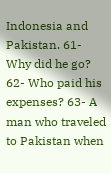Indonesia and Pakistan. 61- Why did he go? 62- Who paid his expenses? 63- A man who traveled to Pakistan when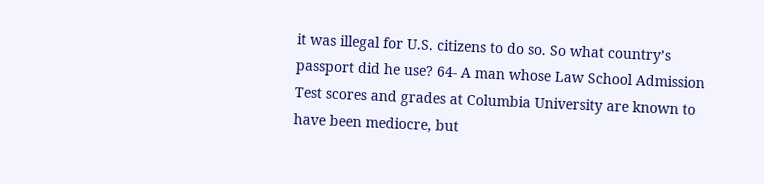it was illegal for U.S. citizens to do so. So what country’s passport did he use? 64- A man whose Law School Admission Test scores and grades at Columbia University are known to have been mediocre, but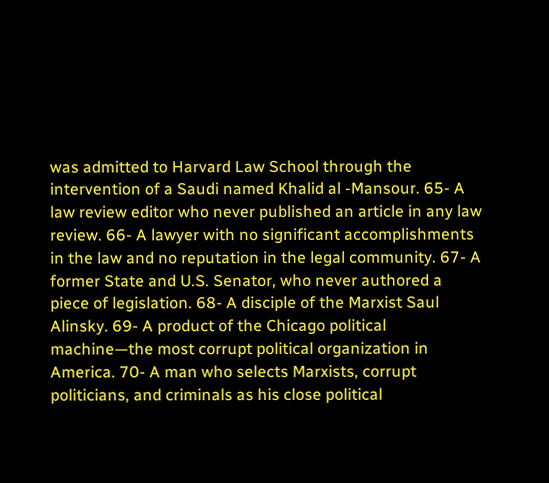was admitted to Harvard Law School through the intervention of a Saudi named Khalid al -Mansour. 65- A law review editor who never published an article in any law review. 66- A lawyer with no significant accomplishments in the law and no reputation in the legal community. 67- A former State and U.S. Senator, who never authored a piece of legislation. 68- A disciple of the Marxist Saul Alinsky. 69- A product of the Chicago political machine—the most corrupt political organization in America. 70- A man who selects Marxists, corrupt politicians, and criminals as his close political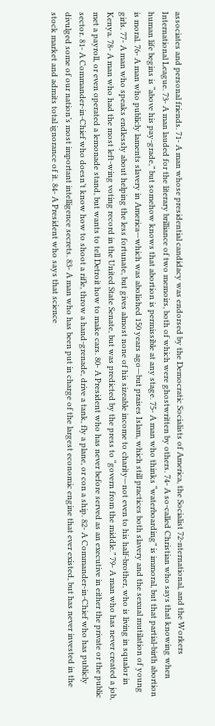associates and personal friends. 71- A man whose presidential candidacy was endorsed by the Democratic Socialists of America, the Socialist 72-nternational, and the Workers International League. 73- A man lauded for the literary brilliance of two memoirs, both of which were ghostwritten by others. 74- A so-called Christian who says that knowing when human life begins is “above his pay-grade,” but somehow knows that abortion is permissible at any stage. 75- A man who thinks “waterboarding” is immoral, but that partial-birth abortion is moral. 76- A man who publicly laments slavery in America—which was abolished 150 years ago—but praises Islam, which still practices both slavery and the sexual mutilation of young girls. 77- A man who speaks endlessly about helping the less fortunate, but gives almost none of his sizeable income to charity—not even to his half-brother, who is living in squalor in Kenya. 78- A man who had the most left-wing voting record in the United State Senate, but was predicted by the press to “govern from the middle.” 79- A man who has never created a job, met a payroll, or even operated a lemonade stand, but wants to tell Detroit how to make cars. 80- A President who has never before served as an executive in either the private or the public sector. 81- A Commander-in-Chief who doesn’t know how to shoot a rifle, throw a hand-grenade, drive a tank, fly a plane, or con a ship. 82- A Commander-in-Chief who has publicly divulged some of our nation’s most important intelligence secrets. 83- A man who has been put in charge of the largest economic engine that ever existed, but has never invested in the stock market and admits total ignorance of it. 84- A President who says that science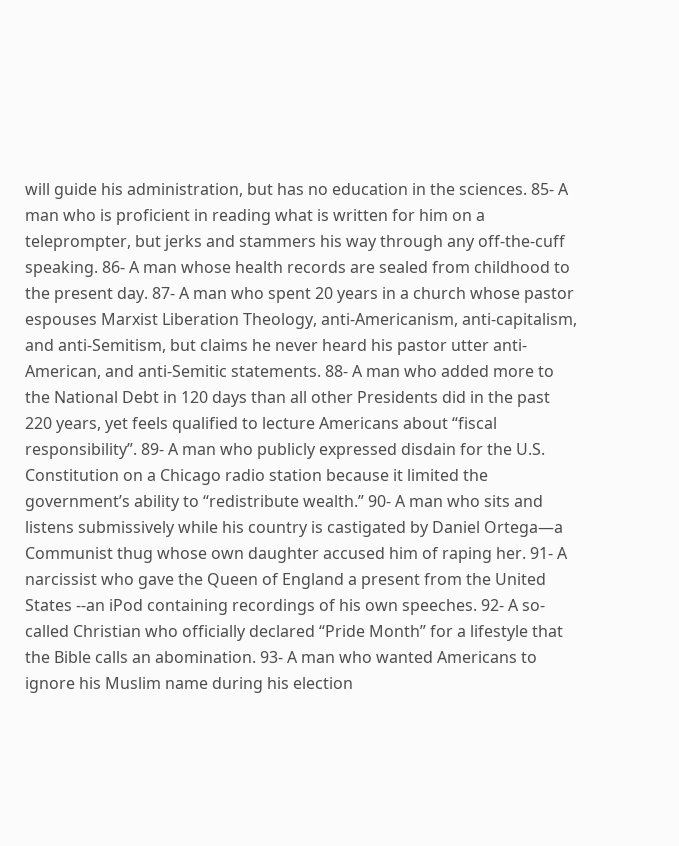will guide his administration, but has no education in the sciences. 85- A man who is proficient in reading what is written for him on a teleprompter, but jerks and stammers his way through any off-the-cuff speaking. 86- A man whose health records are sealed from childhood to the present day. 87- A man who spent 20 years in a church whose pastor espouses Marxist Liberation Theology, anti-Americanism, anti-capitalism, and anti-Semitism, but claims he never heard his pastor utter anti-American, and anti-Semitic statements. 88- A man who added more to the National Debt in 120 days than all other Presidents did in the past 220 years, yet feels qualified to lecture Americans about “fiscal responsibility”. 89- A man who publicly expressed disdain for the U.S. Constitution on a Chicago radio station because it limited the government’s ability to “redistribute wealth.” 90- A man who sits and listens submissively while his country is castigated by Daniel Ortega—a Communist thug whose own daughter accused him of raping her. 91- A narcissist who gave the Queen of England a present from the United States --an iPod containing recordings of his own speeches. 92- A so-called Christian who officially declared “Pride Month” for a lifestyle that the Bible calls an abomination. 93- A man who wanted Americans to ignore his Muslim name during his election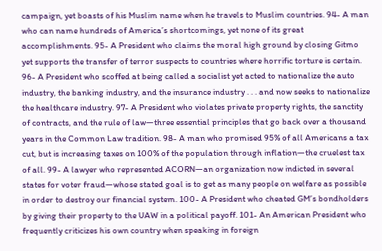campaign, yet boasts of his Muslim name when he travels to Muslim countries. 94- A man who can name hundreds of America’s shortcomings, yet none of its great accomplishments. 95- A President who claims the moral high ground by closing Gitmo yet supports the transfer of terror suspects to countries where horrific torture is certain. 96- A President who scoffed at being called a socialist yet acted to nationalize the auto industry, the banking industry, and the insurance industry . . . and now seeks to nationalize the healthcare industry. 97- A President who violates private property rights, the sanctity of contracts, and the rule of law—three essential principles that go back over a thousand years in the Common Law tradition. 98- A man who promised 95% of all Americans a tax cut, but is increasing taxes on 100% of the population through inflation—the cruelest tax of all. 99- A lawyer who represented ACORN—an organization now indicted in several states for voter fraud—whose stated goal is to get as many people on welfare as possible in order to destroy our financial system. 100- A President who cheated GM’s bondholders by giving their property to the UAW in a political payoff. 101- An American President who frequently criticizes his own country when speaking in foreign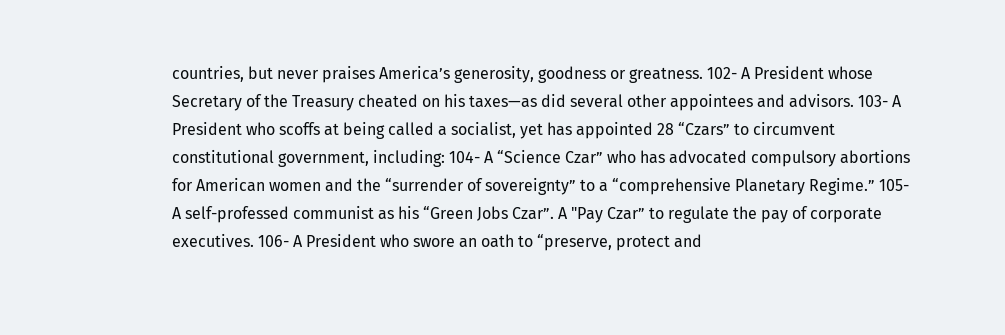countries, but never praises America’s generosity, goodness or greatness. 102- A President whose Secretary of the Treasury cheated on his taxes—as did several other appointees and advisors. 103- A President who scoffs at being called a socialist, yet has appointed 28 “Czars” to circumvent constitutional government, including: 104- A “Science Czar” who has advocated compulsory abortions for American women and the “surrender of sovereignty” to a “comprehensive Planetary Regime.” 105- A self-professed communist as his “Green Jobs Czar”. A "Pay Czar” to regulate the pay of corporate executives. 106- A President who swore an oath to “preserve, protect and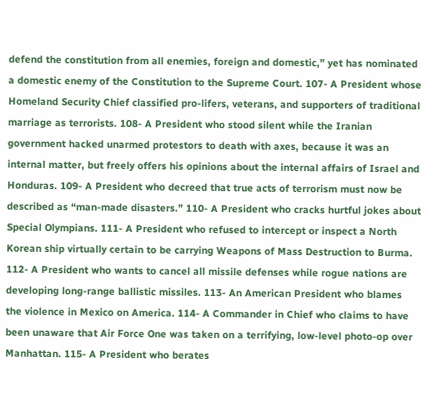defend the constitution from all enemies, foreign and domestic,” yet has nominated a domestic enemy of the Constitution to the Supreme Court. 107- A President whose Homeland Security Chief classified pro-lifers, veterans, and supporters of traditional marriage as terrorists. 108- A President who stood silent while the Iranian government hacked unarmed protestors to death with axes, because it was an internal matter, but freely offers his opinions about the internal affairs of Israel and Honduras. 109- A President who decreed that true acts of terrorism must now be described as “man-made disasters.” 110- A President who cracks hurtful jokes about Special Olympians. 111- A President who refused to intercept or inspect a North Korean ship virtually certain to be carrying Weapons of Mass Destruction to Burma. 112- A President who wants to cancel all missile defenses while rogue nations are developing long-range ballistic missiles. 113- An American President who blames the violence in Mexico on America. 114- A Commander in Chief who claims to have been unaware that Air Force One was taken on a terrifying, low-level photo-op over Manhattan. 115- A President who berates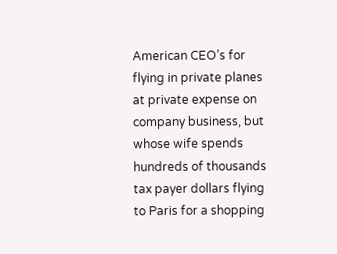American CEO’s for flying in private planes at private expense on company business, but whose wife spends hundreds of thousands tax payer dollars flying to Paris for a shopping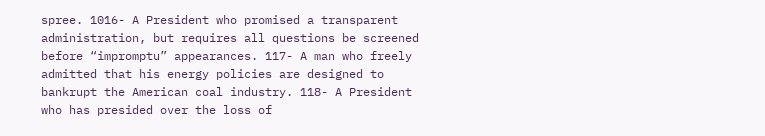spree. 1016- A President who promised a transparent administration, but requires all questions be screened before “impromptu” appearances. 117- A man who freely admitted that his energy policies are designed to bankrupt the American coal industry. 118- A President who has presided over the loss of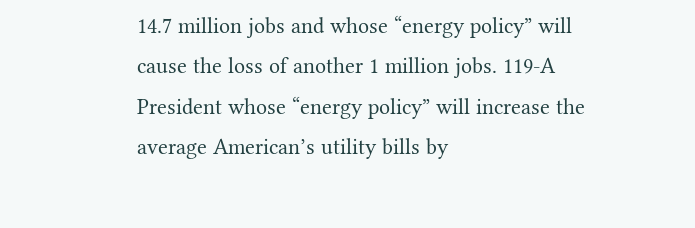14.7 million jobs and whose “energy policy” will cause the loss of another 1 million jobs. 119-A President whose “energy policy” will increase the average American’s utility bills by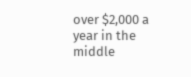over $2,000 a year in the middle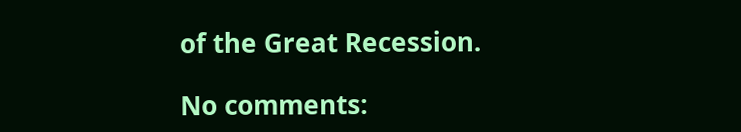of the Great Recession.

No comments: